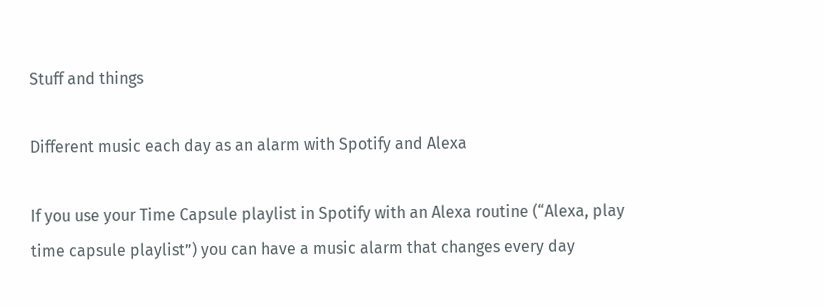Stuff and things

Different music each day as an alarm with Spotify and Alexa

If you use your Time Capsule playlist in Spotify with an Alexa routine (“Alexa, play time capsule playlist”) you can have a music alarm that changes every day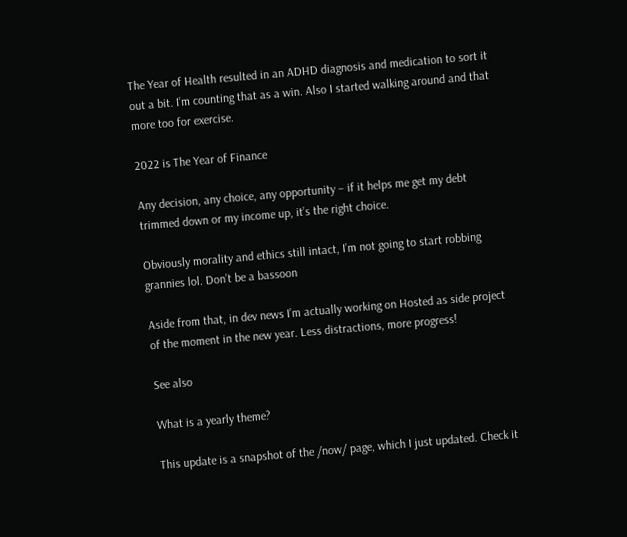The Year of Health resulted in an ADHD diagnosis and medication to sort it out a bit. I’m counting that as a win. Also I started walking around and that more too for exercise.

2022 is The Year of Finance

Any decision, any choice, any opportunity – if it helps me get my debt trimmed down or my income up, it’s the right choice.

Obviously morality and ethics still intact, I’m not going to start robbing grannies lol. Don’t be a bassoon

Aside from that, in dev news I’m actually working on Hosted as side project of the moment in the new year. Less distractions, more progress!

See also

What is a yearly theme?

This update is a snapshot of the /now/ page, which I just updated. Check it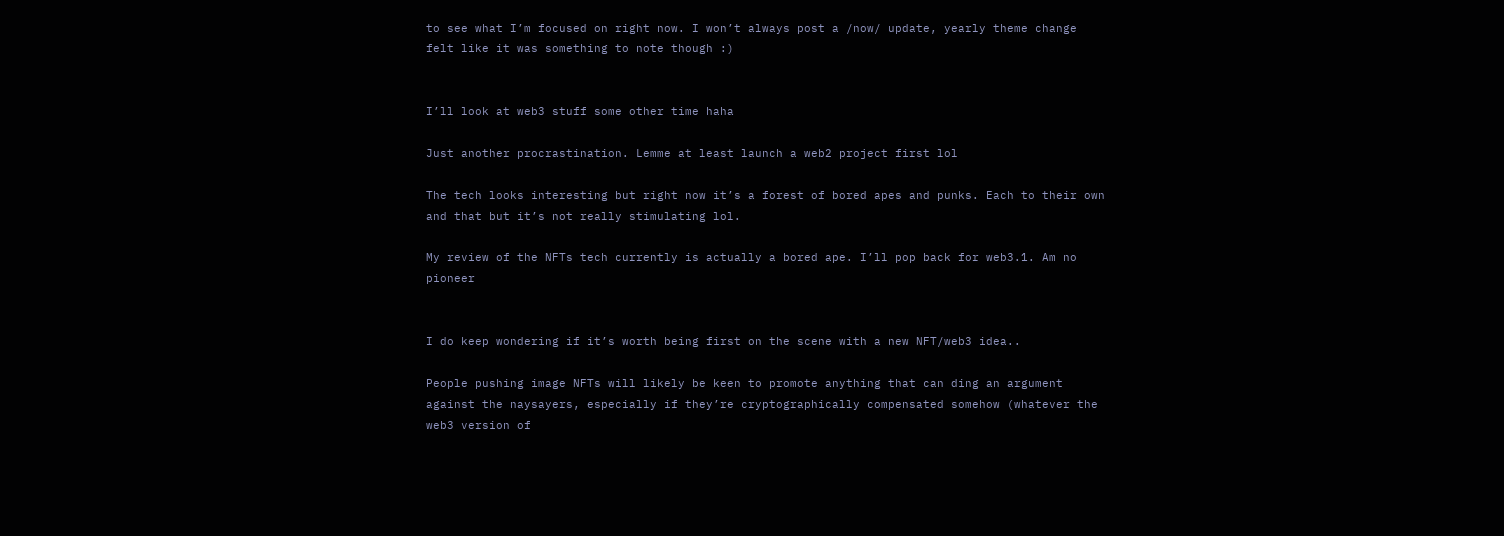to see what I’m focused on right now. I won’t always post a /now/ update, yearly theme change felt like it was something to note though :)


I’ll look at web3 stuff some other time haha

Just another procrastination. Lemme at least launch a web2 project first lol

The tech looks interesting but right now it’s a forest of bored apes and punks. Each to their own and that but it’s not really stimulating lol.

My review of the NFTs tech currently is actually a bored ape. I’ll pop back for web3.1. Am no pioneer


I do keep wondering if it’s worth being first on the scene with a new NFT/web3 idea..

People pushing image NFTs will likely be keen to promote anything that can ding an argument against the naysayers, especially if they’re cryptographically compensated somehow (whatever the web3 version of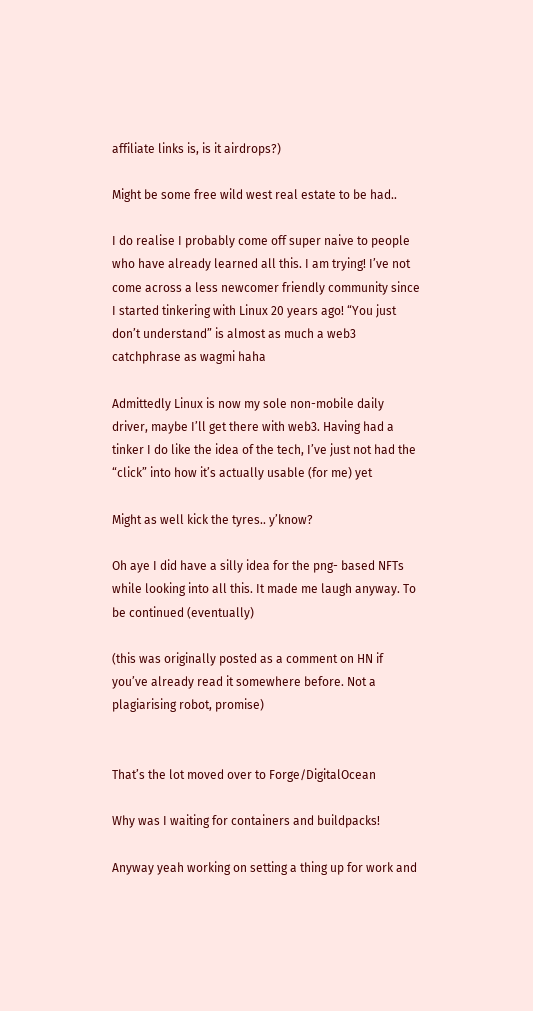affiliate links is, is it airdrops?)

Might be some free wild west real estate to be had..

I do realise I probably come off super naive to people who have already learned all this. I am trying! I’ve not come across a less newcomer friendly community since I started tinkering with Linux 20 years ago! “You just don’t understand” is almost as much a web3 catchphrase as wagmi haha

Admittedly Linux is now my sole non-mobile daily driver, maybe I’ll get there with web3. Having had a tinker I do like the idea of the tech, I’ve just not had the “click” into how it’s actually usable (for me) yet

Might as well kick the tyres.. y’know?

Oh aye I did have a silly idea for the png- based NFTs while looking into all this. It made me laugh anyway. To be continued (eventually)

(this was originally posted as a comment on HN if you’ve already read it somewhere before. Not a plagiarising robot, promise)


That’s the lot moved over to Forge/DigitalOcean

Why was I waiting for containers and buildpacks!

Anyway yeah working on setting a thing up for work and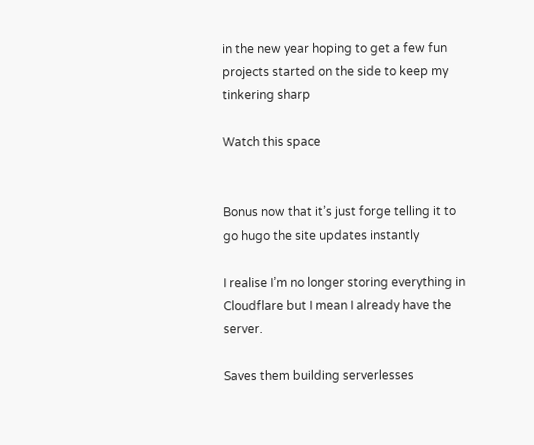in the new year hoping to get a few fun projects started on the side to keep my tinkering sharp

Watch this space


Bonus now that it’s just forge telling it to go hugo the site updates instantly

I realise I’m no longer storing everything in Cloudflare but I mean I already have the server.

Saves them building serverlesses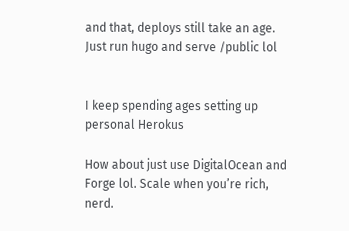and that, deploys still take an age. Just run hugo and serve /public lol


I keep spending ages setting up personal Herokus

How about just use DigitalOcean and Forge lol. Scale when you’re rich, nerd.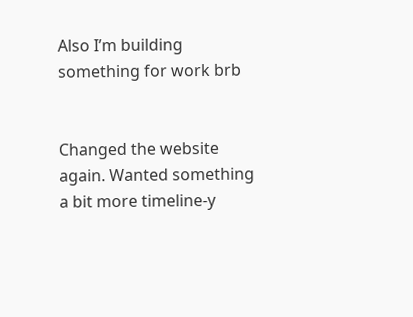Also I’m building something for work brb


Changed the website again. Wanted something a bit more timeline-y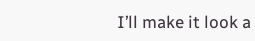I’ll make it look a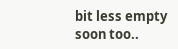bit less empty soon too..